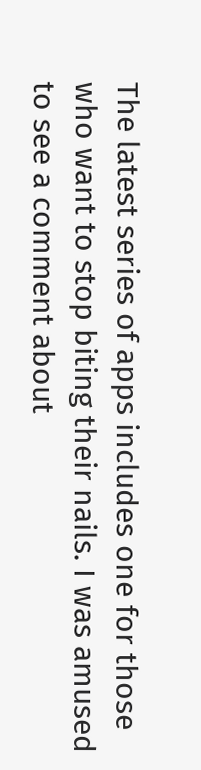The latest series of apps includes one for those who want to stop biting their nails. I was amused to see a comment about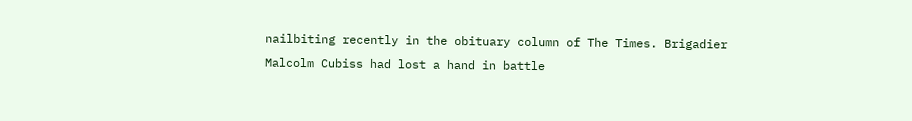nailbiting recently in the obituary column of The Times. Brigadier Malcolm Cubiss had lost a hand in battle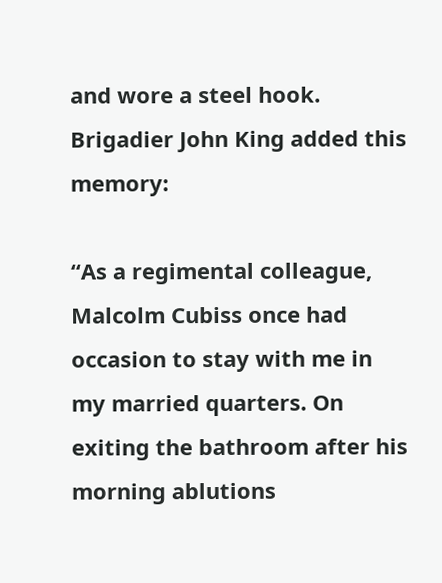and wore a steel hook. Brigadier John King added this memory:

“As a regimental colleague, Malcolm Cubiss once had occasion to stay with me in my married quarters. On exiting the bathroom after his morning ablutions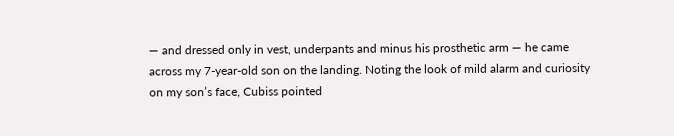— and dressed only in vest, underpants and minus his prosthetic arm — he came across my 7-year-old son on the landing. Noting the look of mild alarm and curiosity on my son’s face, Cubiss pointed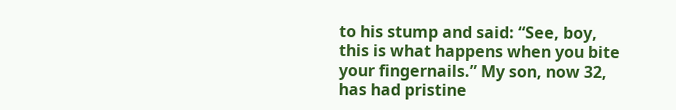to his stump and said: “See, boy, this is what happens when you bite your fingernails.” My son, now 32, has had pristine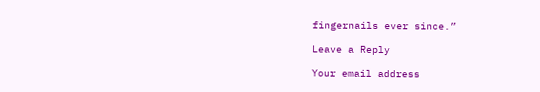fingernails ever since.”

Leave a Reply

Your email address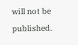will not be published.